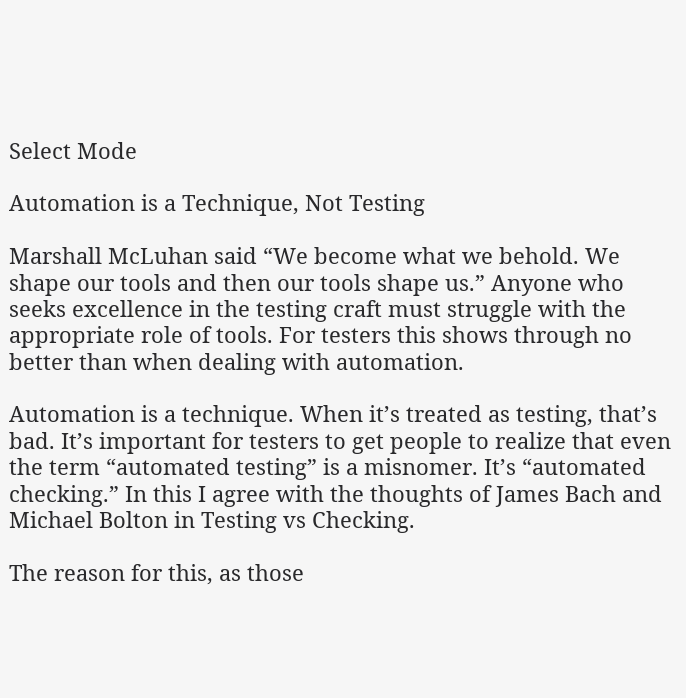Select Mode

Automation is a Technique, Not Testing

Marshall McLuhan said “We become what we behold. We shape our tools and then our tools shape us.” Anyone who seeks excellence in the testing craft must struggle with the appropriate role of tools. For testers this shows through no better than when dealing with automation.

Automation is a technique. When it’s treated as testing, that’s bad. It’s important for testers to get people to realize that even the term “automated testing” is a misnomer. It’s “automated checking.” In this I agree with the thoughts of James Bach and Michael Bolton in Testing vs Checking.

The reason for this, as those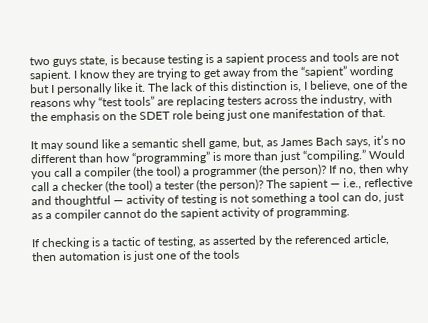two guys state, is because testing is a sapient process and tools are not sapient. I know they are trying to get away from the “sapient” wording but I personally like it. The lack of this distinction is, I believe, one of the reasons why “test tools” are replacing testers across the industry, with the emphasis on the SDET role being just one manifestation of that.

It may sound like a semantic shell game, but, as James Bach says, it’s no different than how “programming” is more than just “compiling.” Would you call a compiler (the tool) a programmer (the person)? If no, then why call a checker (the tool) a tester (the person)? The sapient — i.e., reflective and thoughtful — activity of testing is not something a tool can do, just as a compiler cannot do the sapient activity of programming.

If checking is a tactic of testing, as asserted by the referenced article, then automation is just one of the tools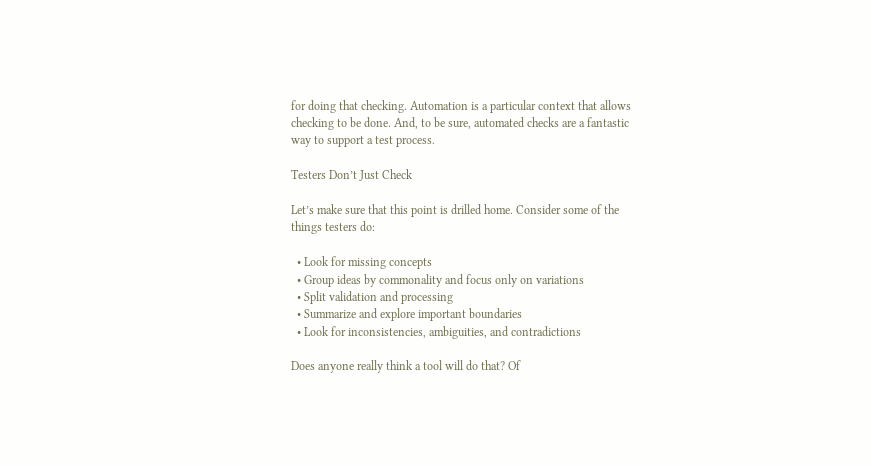for doing that checking. Automation is a particular context that allows checking to be done. And, to be sure, automated checks are a fantastic way to support a test process.

Testers Don’t Just Check

Let’s make sure that this point is drilled home. Consider some of the things testers do:

  • Look for missing concepts
  • Group ideas by commonality and focus only on variations
  • Split validation and processing
  • Summarize and explore important boundaries
  • Look for inconsistencies, ambiguities, and contradictions

Does anyone really think a tool will do that? Of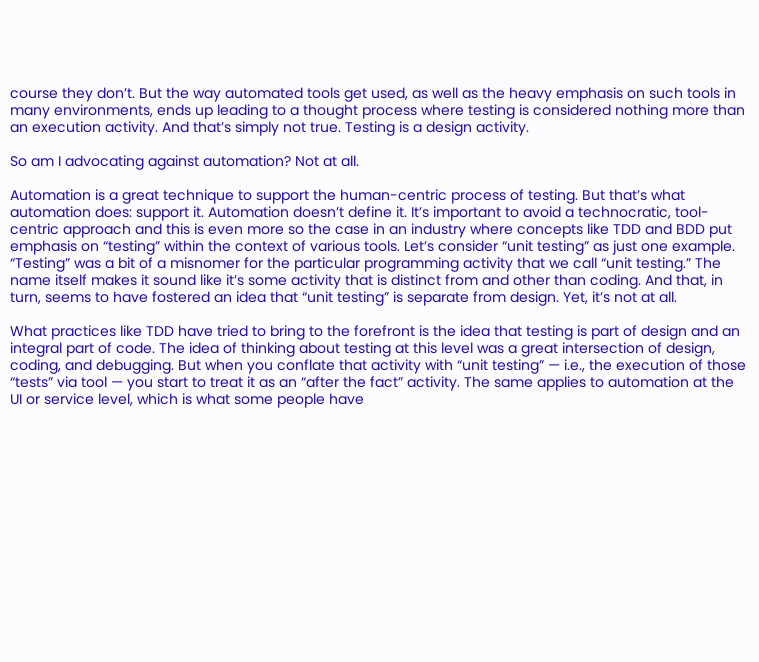course they don’t. But the way automated tools get used, as well as the heavy emphasis on such tools in many environments, ends up leading to a thought process where testing is considered nothing more than an execution activity. And that’s simply not true. Testing is a design activity.

So am I advocating against automation? Not at all.

Automation is a great technique to support the human-centric process of testing. But that’s what automation does: support it. Automation doesn’t define it. It’s important to avoid a technocratic, tool-centric approach and this is even more so the case in an industry where concepts like TDD and BDD put emphasis on “testing” within the context of various tools. Let’s consider “unit testing” as just one example. “Testing” was a bit of a misnomer for the particular programming activity that we call “unit testing.” The name itself makes it sound like it’s some activity that is distinct from and other than coding. And that, in turn, seems to have fostered an idea that “unit testing” is separate from design. Yet, it’s not at all.

What practices like TDD have tried to bring to the forefront is the idea that testing is part of design and an integral part of code. The idea of thinking about testing at this level was a great intersection of design, coding, and debugging. But when you conflate that activity with “unit testing” — i.e., the execution of those “tests” via tool — you start to treat it as an “after the fact” activity. The same applies to automation at the UI or service level, which is what some people have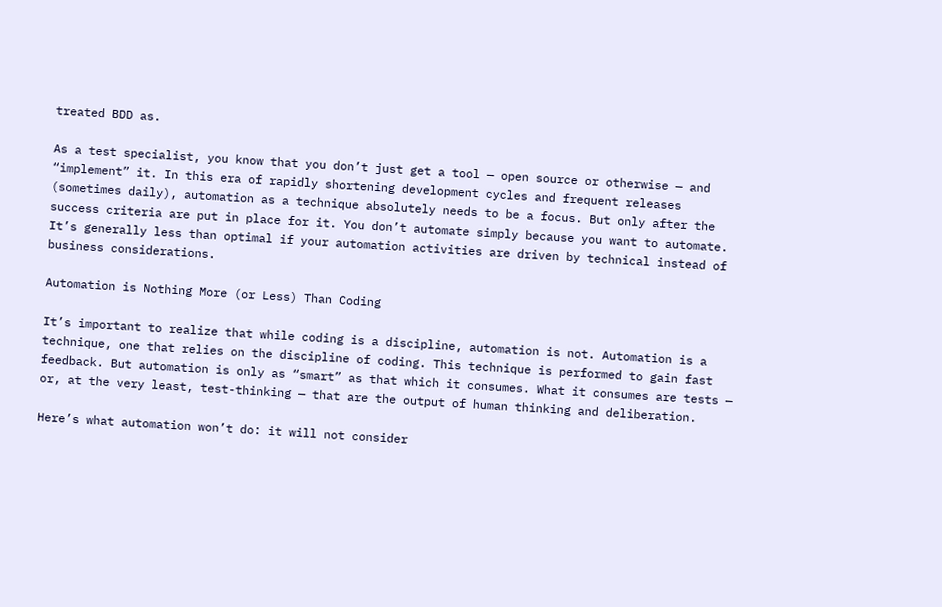treated BDD as.

As a test specialist, you know that you don’t just get a tool — open source or otherwise — and “implement” it. In this era of rapidly shortening development cycles and frequent releases (sometimes daily), automation as a technique absolutely needs to be a focus. But only after the success criteria are put in place for it. You don’t automate simply because you want to automate. It’s generally less than optimal if your automation activities are driven by technical instead of business considerations.

Automation is Nothing More (or Less) Than Coding

It’s important to realize that while coding is a discipline, automation is not. Automation is a technique, one that relies on the discipline of coding. This technique is performed to gain fast feedback. But automation is only as “smart” as that which it consumes. What it consumes are tests — or, at the very least, test-thinking — that are the output of human thinking and deliberation.

Here’s what automation won’t do: it will not consider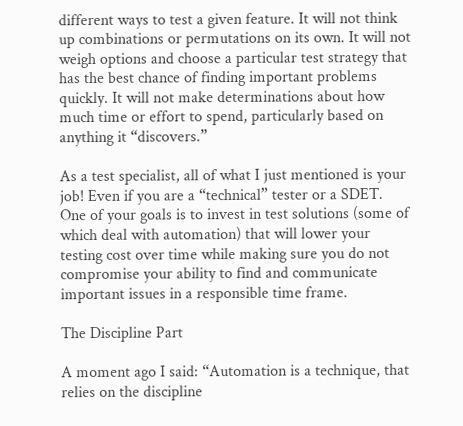different ways to test a given feature. It will not think up combinations or permutations on its own. It will not weigh options and choose a particular test strategy that has the best chance of finding important problems quickly. It will not make determinations about how much time or effort to spend, particularly based on anything it “discovers.”

As a test specialist, all of what I just mentioned is your job! Even if you are a “technical” tester or a SDET. One of your goals is to invest in test solutions (some of which deal with automation) that will lower your testing cost over time while making sure you do not compromise your ability to find and communicate important issues in a responsible time frame.

The Discipline Part

A moment ago I said: “Automation is a technique, that relies on the discipline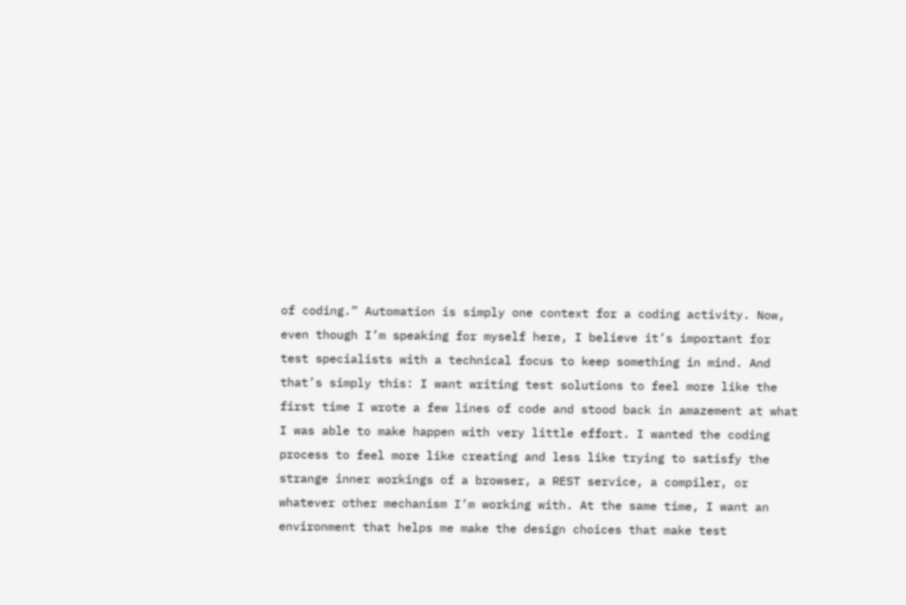of coding.” Automation is simply one context for a coding activity. Now, even though I’m speaking for myself here, I believe it’s important for test specialists with a technical focus to keep something in mind. And that’s simply this: I want writing test solutions to feel more like the first time I wrote a few lines of code and stood back in amazement at what I was able to make happen with very little effort. I wanted the coding process to feel more like creating and less like trying to satisfy the strange inner workings of a browser, a REST service, a compiler, or whatever other mechanism I’m working with. At the same time, I want an environment that helps me make the design choices that make test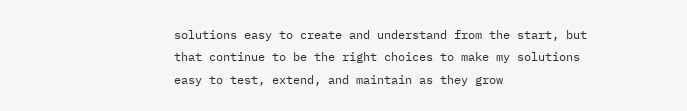solutions easy to create and understand from the start, but that continue to be the right choices to make my solutions easy to test, extend, and maintain as they grow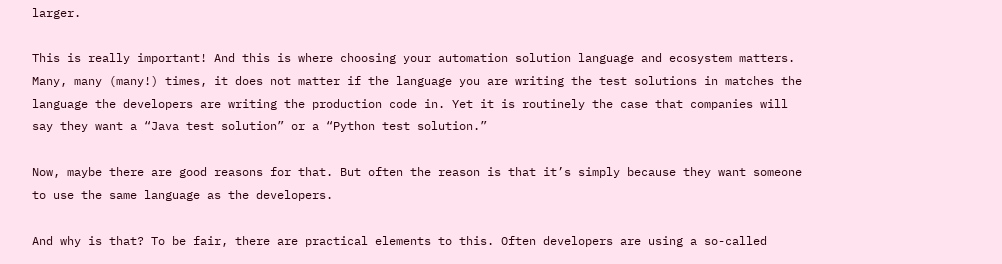larger.

This is really important! And this is where choosing your automation solution language and ecosystem matters. Many, many (many!) times, it does not matter if the language you are writing the test solutions in matches the language the developers are writing the production code in. Yet it is routinely the case that companies will say they want a “Java test solution” or a “Python test solution.”

Now, maybe there are good reasons for that. But often the reason is that it’s simply because they want someone to use the same language as the developers.

And why is that? To be fair, there are practical elements to this. Often developers are using a so-called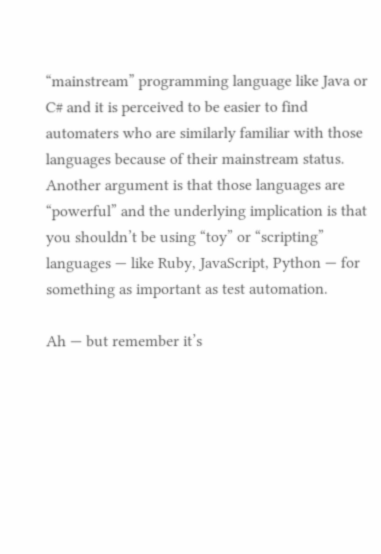“mainstream” programming language like Java or C# and it is perceived to be easier to find automaters who are similarly familiar with those languages because of their mainstream status. Another argument is that those languages are “powerful” and the underlying implication is that you shouldn’t be using “toy” or “scripting” languages — like Ruby, JavaScript, Python — for something as important as test automation.

Ah — but remember it’s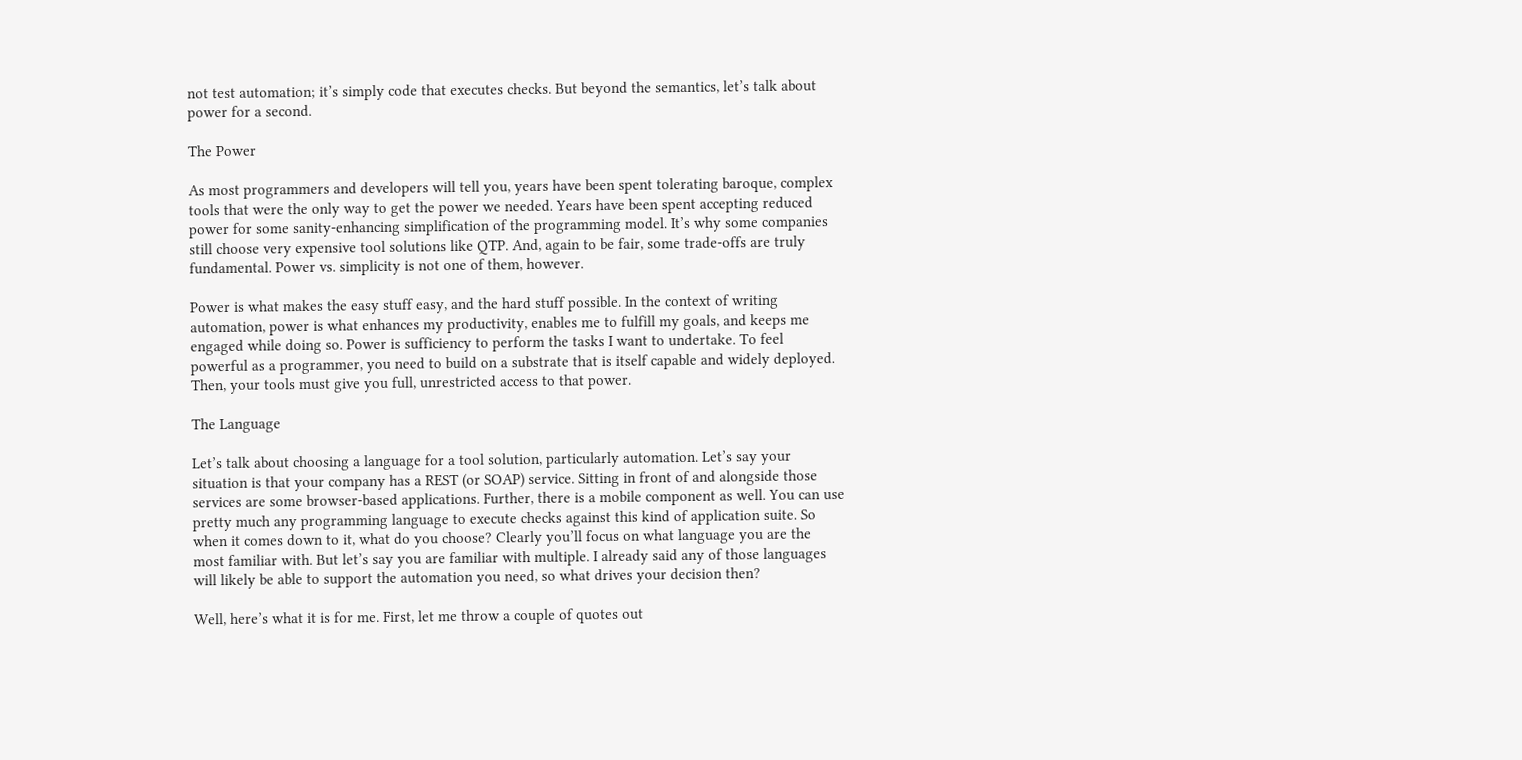not test automation; it’s simply code that executes checks. But beyond the semantics, let’s talk about power for a second.

The Power

As most programmers and developers will tell you, years have been spent tolerating baroque, complex tools that were the only way to get the power we needed. Years have been spent accepting reduced power for some sanity-enhancing simplification of the programming model. It’s why some companies still choose very expensive tool solutions like QTP. And, again to be fair, some trade-offs are truly fundamental. Power vs. simplicity is not one of them, however.

Power is what makes the easy stuff easy, and the hard stuff possible. In the context of writing automation, power is what enhances my productivity, enables me to fulfill my goals, and keeps me engaged while doing so. Power is sufficiency to perform the tasks I want to undertake. To feel powerful as a programmer, you need to build on a substrate that is itself capable and widely deployed. Then, your tools must give you full, unrestricted access to that power.

The Language

Let’s talk about choosing a language for a tool solution, particularly automation. Let’s say your situation is that your company has a REST (or SOAP) service. Sitting in front of and alongside those services are some browser-based applications. Further, there is a mobile component as well. You can use pretty much any programming language to execute checks against this kind of application suite. So when it comes down to it, what do you choose? Clearly you’ll focus on what language you are the most familiar with. But let’s say you are familiar with multiple. I already said any of those languages will likely be able to support the automation you need, so what drives your decision then?

Well, here’s what it is for me. First, let me throw a couple of quotes out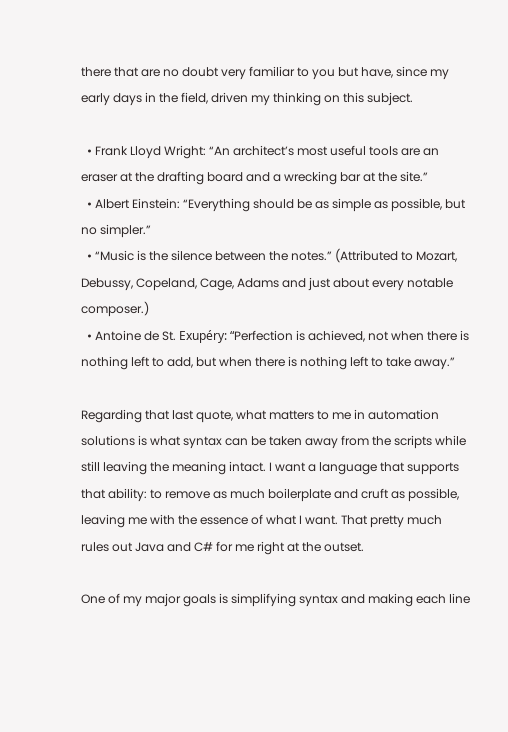there that are no doubt very familiar to you but have, since my early days in the field, driven my thinking on this subject.

  • Frank Lloyd Wright: “An architect’s most useful tools are an eraser at the drafting board and a wrecking bar at the site.”
  • Albert Einstein: “Everything should be as simple as possible, but no simpler.”
  • “Music is the silence between the notes.” (Attributed to Mozart, Debussy, Copeland, Cage, Adams and just about every notable composer.)
  • Antoine de St. Exupéry: “Perfection is achieved, not when there is nothing left to add, but when there is nothing left to take away.”

Regarding that last quote, what matters to me in automation solutions is what syntax can be taken away from the scripts while still leaving the meaning intact. I want a language that supports that ability: to remove as much boilerplate and cruft as possible, leaving me with the essence of what I want. That pretty much rules out Java and C# for me right at the outset.

One of my major goals is simplifying syntax and making each line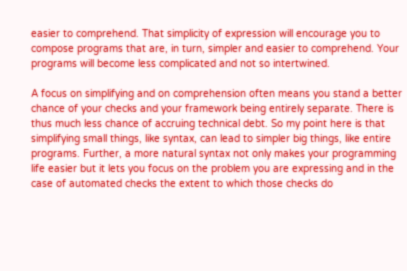easier to comprehend. That simplicity of expression will encourage you to compose programs that are, in turn, simpler and easier to comprehend. Your programs will become less complicated and not so intertwined.

A focus on simplifying and on comprehension often means you stand a better chance of your checks and your framework being entirely separate. There is thus much less chance of accruing technical debt. So my point here is that simplifying small things, like syntax, can lead to simpler big things, like entire programs. Further, a more natural syntax not only makes your programming life easier but it lets you focus on the problem you are expressing and in the case of automated checks the extent to which those checks do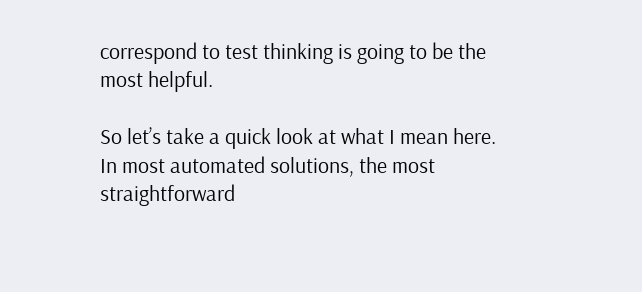correspond to test thinking is going to be the most helpful.

So let’s take a quick look at what I mean here. In most automated solutions, the most straightforward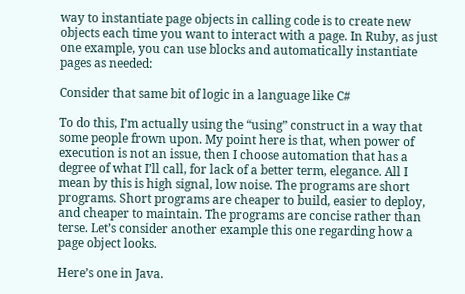way to instantiate page objects in calling code is to create new objects each time you want to interact with a page. In Ruby, as just one example, you can use blocks and automatically instantiate pages as needed:

Consider that same bit of logic in a language like C#

To do this, I’m actually using the “using” construct in a way that some people frown upon. My point here is that, when power of execution is not an issue, then I choose automation that has a degree of what I’ll call, for lack of a better term, elegance. All I mean by this is high signal, low noise. The programs are short programs. Short programs are cheaper to build, easier to deploy, and cheaper to maintain. The programs are concise rather than terse. Let’s consider another example this one regarding how a page object looks.

Here’s one in Java.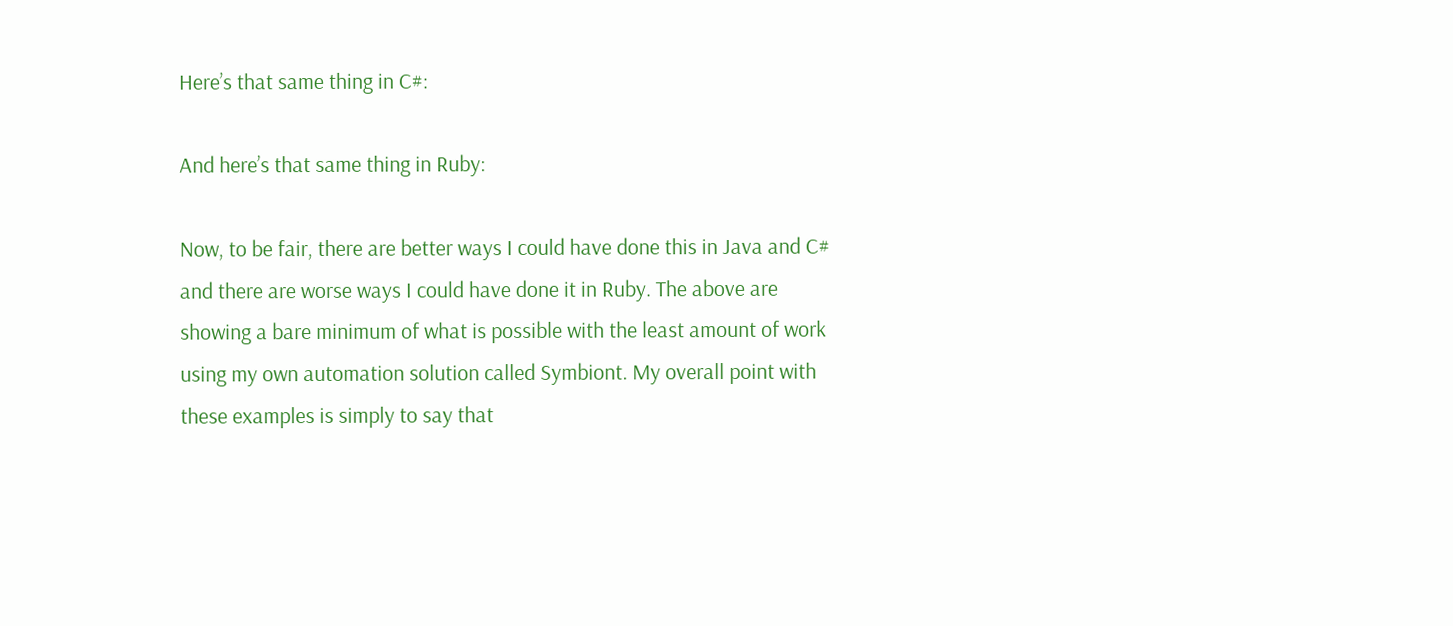Here’s that same thing in C#:

And here’s that same thing in Ruby:

Now, to be fair, there are better ways I could have done this in Java and C# and there are worse ways I could have done it in Ruby. The above are showing a bare minimum of what is possible with the least amount of work using my own automation solution called Symbiont. My overall point with these examples is simply to say that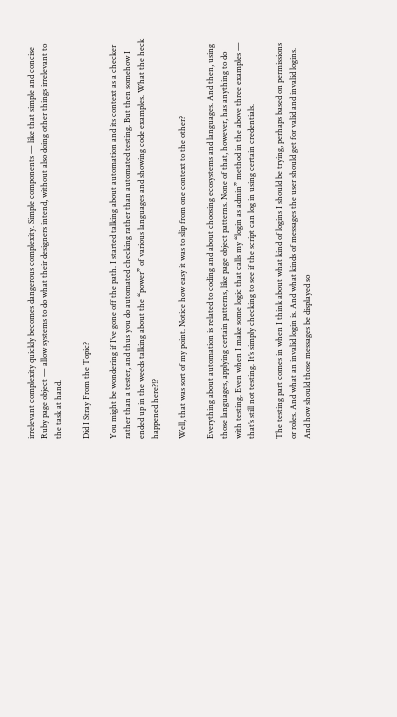irrelevant complexity quickly becomes dangerous complexity. Simple components — like that simple and concise Ruby page object — allow systems to do what their designers intend, without also doing other things irrelevant to the task at hand.

Did I Stray From the Topic?

You might be wondering if I’ve gone off the path. I started talking about automation and its context as a checker rather than a tester, and thus you do automated checking rather than automated testing. But then somehow I ended up in the weeds talking about the “power” of various languages and showing code examples. What the heck happened here?!?

Well, that was sort of my point. Notice how easy it was to slip from one context to the other?

Everything about automation is related to coding and about choosing ecosystems and languages. And then, using those languages, applying certain patterns, like page object patterns. None of that, however, has anything to do with testing. Even when I make some logic that calls my “login as admin” method in the above three examples — that’s still not testing. It’s simply checking to see if the script can log in using certain credentials.

The testing part comes in when I think about what kind of logins I should be trying, perhaps based on permissions or roles. And what an invalid login is. And what kinds of messages the user should get for valid and invalid logins. And how should those messages be displayed so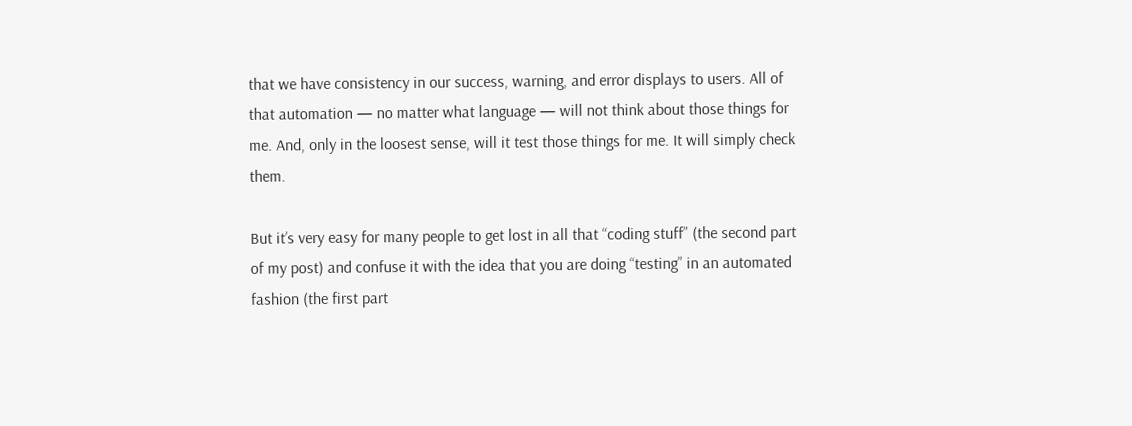that we have consistency in our success, warning, and error displays to users. All of that automation — no matter what language — will not think about those things for me. And, only in the loosest sense, will it test those things for me. It will simply check them.

But it’s very easy for many people to get lost in all that “coding stuff” (the second part of my post) and confuse it with the idea that you are doing “testing” in an automated fashion (the first part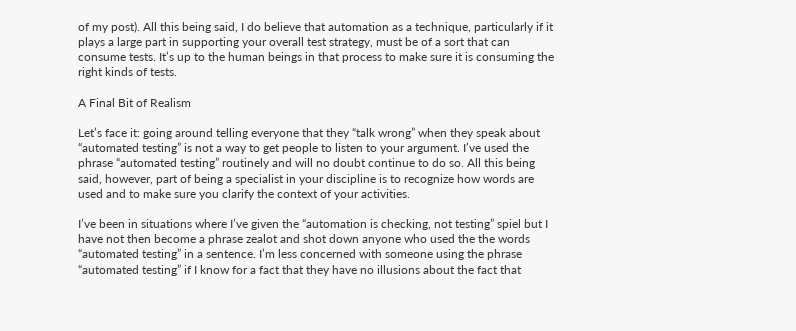of my post). All this being said, I do believe that automation as a technique, particularly if it plays a large part in supporting your overall test strategy, must be of a sort that can consume tests. It’s up to the human beings in that process to make sure it is consuming the right kinds of tests.

A Final Bit of Realism

Let’s face it: going around telling everyone that they “talk wrong” when they speak about “automated testing” is not a way to get people to listen to your argument. I’ve used the phrase “automated testing” routinely and will no doubt continue to do so. All this being said, however, part of being a specialist in your discipline is to recognize how words are used and to make sure you clarify the context of your activities.

I’ve been in situations where I’ve given the “automation is checking, not testing” spiel but I have not then become a phrase zealot and shot down anyone who used the the words “automated testing” in a sentence. I’m less concerned with someone using the phrase “automated testing” if I know for a fact that they have no illusions about the fact that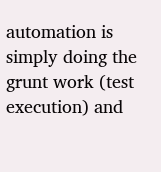automation is simply doing the grunt work (test execution) and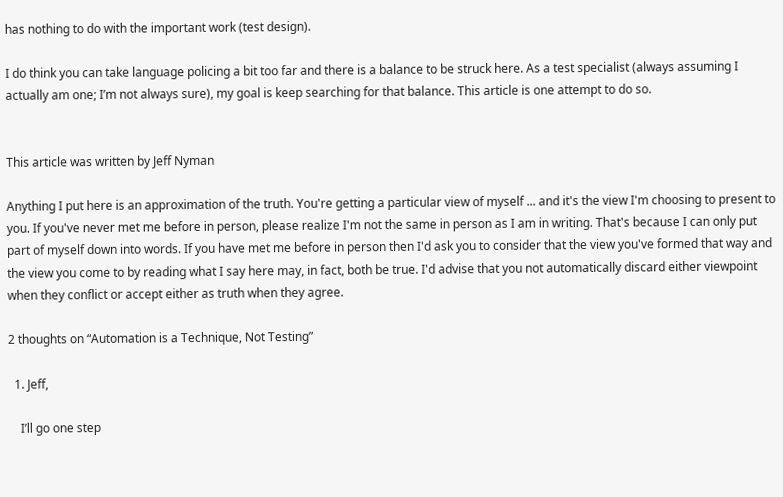has nothing to do with the important work (test design).

I do think you can take language policing a bit too far and there is a balance to be struck here. As a test specialist (always assuming I actually am one; I’m not always sure), my goal is keep searching for that balance. This article is one attempt to do so.


This article was written by Jeff Nyman

Anything I put here is an approximation of the truth. You're getting a particular view of myself ... and it's the view I'm choosing to present to you. If you've never met me before in person, please realize I'm not the same in person as I am in writing. That's because I can only put part of myself down into words. If you have met me before in person then I'd ask you to consider that the view you've formed that way and the view you come to by reading what I say here may, in fact, both be true. I'd advise that you not automatically discard either viewpoint when they conflict or accept either as truth when they agree.

2 thoughts on “Automation is a Technique, Not Testing”

  1. Jeff,

    I’ll go one step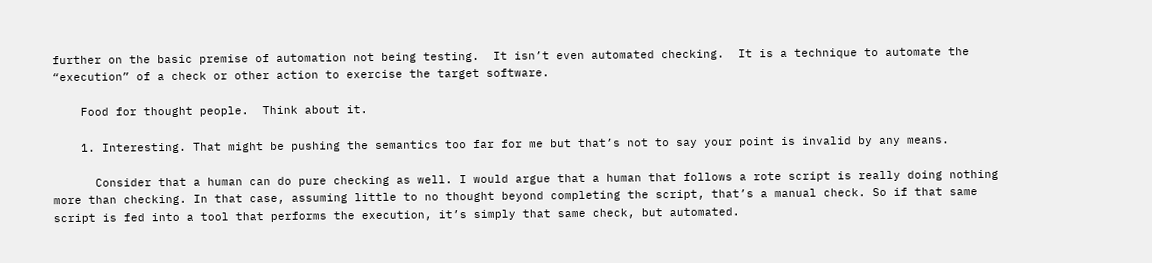further on the basic premise of automation not being testing.  It isn’t even automated checking.  It is a technique to automate the “execution” of a check or other action to exercise the target software.

    Food for thought people.  Think about it.

    1. Interesting. That might be pushing the semantics too far for me but that’s not to say your point is invalid by any means.

      Consider that a human can do pure checking as well. I would argue that a human that follows a rote script is really doing nothing more than checking. In that case, assuming little to no thought beyond completing the script, that’s a manual check. So if that same script is fed into a tool that performs the execution, it’s simply that same check, but automated.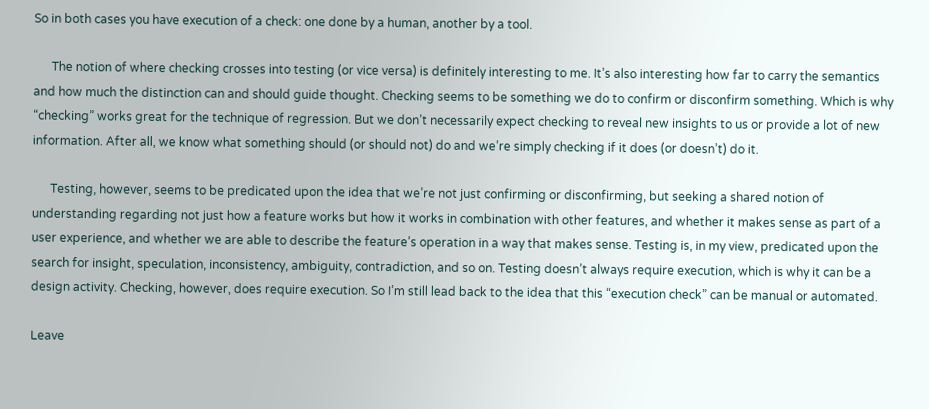So in both cases you have execution of a check: one done by a human, another by a tool.

      The notion of where checking crosses into testing (or vice versa) is definitely interesting to me. It’s also interesting how far to carry the semantics and how much the distinction can and should guide thought. Checking seems to be something we do to confirm or disconfirm something. Which is why “checking” works great for the technique of regression. But we don’t necessarily expect checking to reveal new insights to us or provide a lot of new information. After all, we know what something should (or should not) do and we’re simply checking if it does (or doesn’t) do it.

      Testing, however, seems to be predicated upon the idea that we’re not just confirming or disconfirming, but seeking a shared notion of understanding regarding not just how a feature works but how it works in combination with other features, and whether it makes sense as part of a user experience, and whether we are able to describe the feature’s operation in a way that makes sense. Testing is, in my view, predicated upon the search for insight, speculation, inconsistency, ambiguity, contradiction, and so on. Testing doesn’t always require execution, which is why it can be a design activity. Checking, however, does require execution. So I’m still lead back to the idea that this “execution check” can be manual or automated.

Leave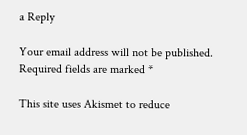a Reply

Your email address will not be published. Required fields are marked *

This site uses Akismet to reduce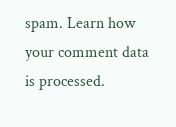spam. Learn how your comment data is processed.